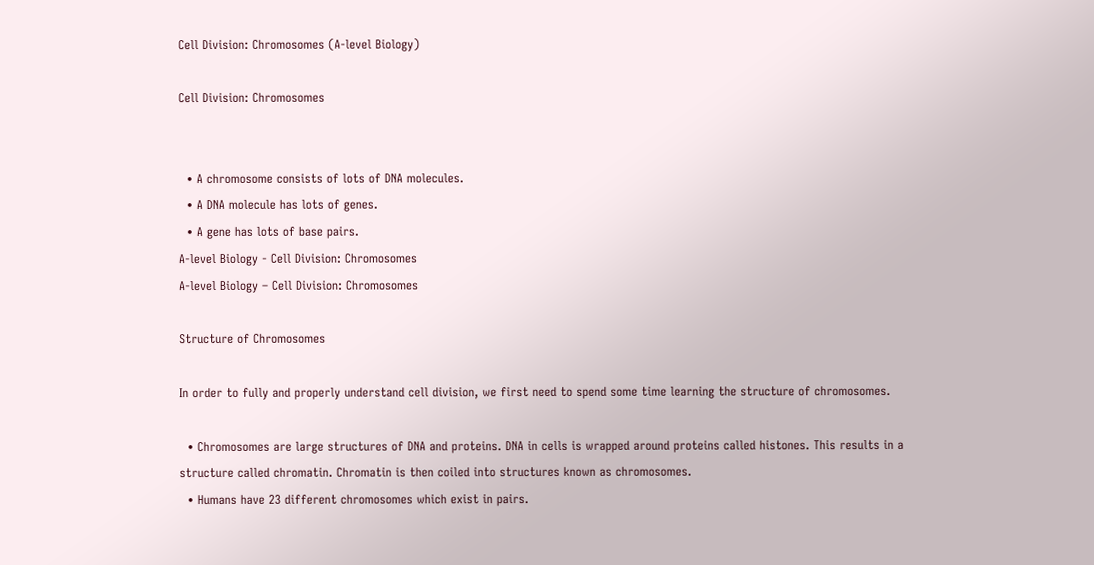Cell Division: Chromosomes (A-level Biology)

Cell Division: Chromosomes


  • A chromosome consists of lots of DNA molecules.
  • A DNA molecule has lots of genes.
  • A gene has lots of base pairs.
A-level Biology - Cell Division: Chromosomes
A-level Biology – Cell Division: Chromosomes

Structure of Chromosomes

In order to fully and properly understand cell division, we first need to spend some time learning the structure of chromosomes.

  • Chromosomes are large structures of DNA and proteins. DNA in cells is wrapped around proteins called histones. This results in a structure called chromatin. Chromatin is then coiled into structures known as chromosomes.
  • Humans have 23 different chromosomes which exist in pairs.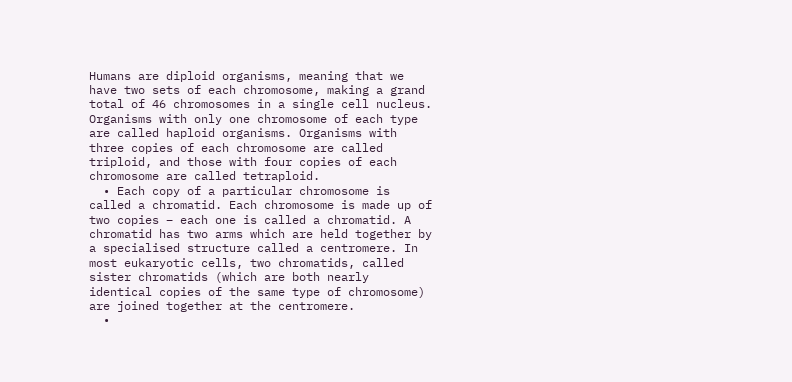Humans are diploid organisms, meaning that we have two sets of each chromosome, making a grand total of 46 chromosomes in a single cell nucleus. Organisms with only one chromosome of each type are called haploid organisms. Organisms with three copies of each chromosome are called triploid, and those with four copies of each chromosome are called tetraploid.
  • Each copy of a particular chromosome is called a chromatid. Each chromosome is made up of two copies – each one is called a chromatid. A chromatid has two arms which are held together by a specialised structure called a centromere. In most eukaryotic cells, two chromatids, called sister chromatids (which are both nearly identical copies of the same type of chromosome) are joined together at the centromere.
  •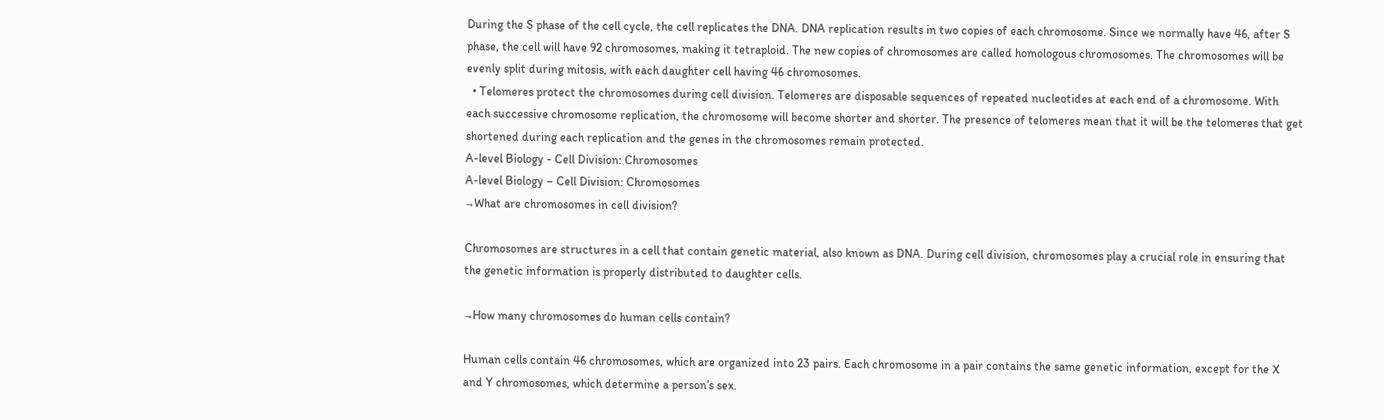During the S phase of the cell cycle, the cell replicates the DNA. DNA replication results in two copies of each chromosome. Since we normally have 46, after S phase, the cell will have 92 chromosomes, making it tetraploid. The new copies of chromosomes are called homologous chromosomes. The chromosomes will be evenly split during mitosis, with each daughter cell having 46 chromosomes.
  • Telomeres protect the chromosomes during cell division. Telomeres are disposable sequences of repeated nucleotides at each end of a chromosome. With each successive chromosome replication, the chromosome will become shorter and shorter. The presence of telomeres mean that it will be the telomeres that get shortened during each replication and the genes in the chromosomes remain protected.
A-level Biology - Cell Division: Chromosomes
A-level Biology – Cell Division: Chromosomes
→What are chromosomes in cell division?

Chromosomes are structures in a cell that contain genetic material, also known as DNA. During cell division, chromosomes play a crucial role in ensuring that the genetic information is properly distributed to daughter cells.

→How many chromosomes do human cells contain?

Human cells contain 46 chromosomes, which are organized into 23 pairs. Each chromosome in a pair contains the same genetic information, except for the X and Y chromosomes, which determine a person’s sex.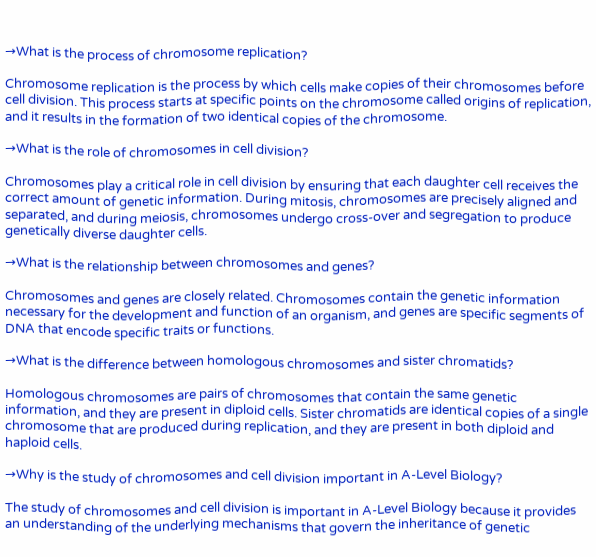→What is the process of chromosome replication?

Chromosome replication is the process by which cells make copies of their chromosomes before cell division. This process starts at specific points on the chromosome called origins of replication, and it results in the formation of two identical copies of the chromosome.

→What is the role of chromosomes in cell division?

Chromosomes play a critical role in cell division by ensuring that each daughter cell receives the correct amount of genetic information. During mitosis, chromosomes are precisely aligned and separated, and during meiosis, chromosomes undergo cross-over and segregation to produce genetically diverse daughter cells.

→What is the relationship between chromosomes and genes?

Chromosomes and genes are closely related. Chromosomes contain the genetic information necessary for the development and function of an organism, and genes are specific segments of DNA that encode specific traits or functions.

→What is the difference between homologous chromosomes and sister chromatids?

Homologous chromosomes are pairs of chromosomes that contain the same genetic information, and they are present in diploid cells. Sister chromatids are identical copies of a single chromosome that are produced during replication, and they are present in both diploid and haploid cells.

→Why is the study of chromosomes and cell division important in A-Level Biology?

The study of chromosomes and cell division is important in A-Level Biology because it provides an understanding of the underlying mechanisms that govern the inheritance of genetic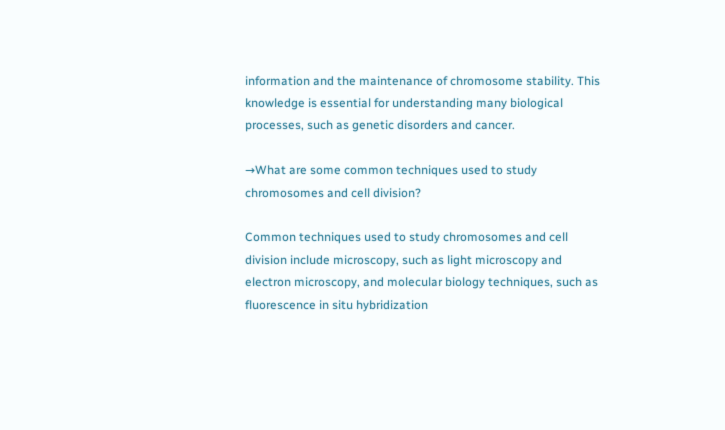information and the maintenance of chromosome stability. This knowledge is essential for understanding many biological processes, such as genetic disorders and cancer.

→What are some common techniques used to study chromosomes and cell division?

Common techniques used to study chromosomes and cell division include microscopy, such as light microscopy and electron microscopy, and molecular biology techniques, such as fluorescence in situ hybridization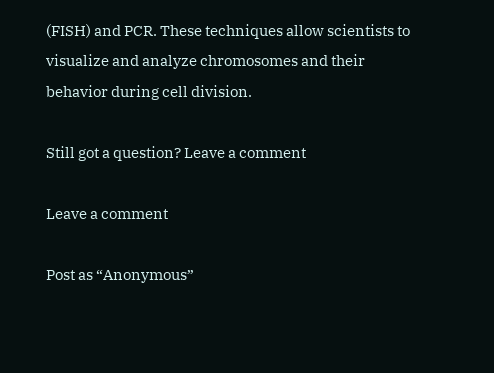(FISH) and PCR. These techniques allow scientists to visualize and analyze chromosomes and their behavior during cell division.

Still got a question? Leave a comment

Leave a comment

Post as “Anonymous”